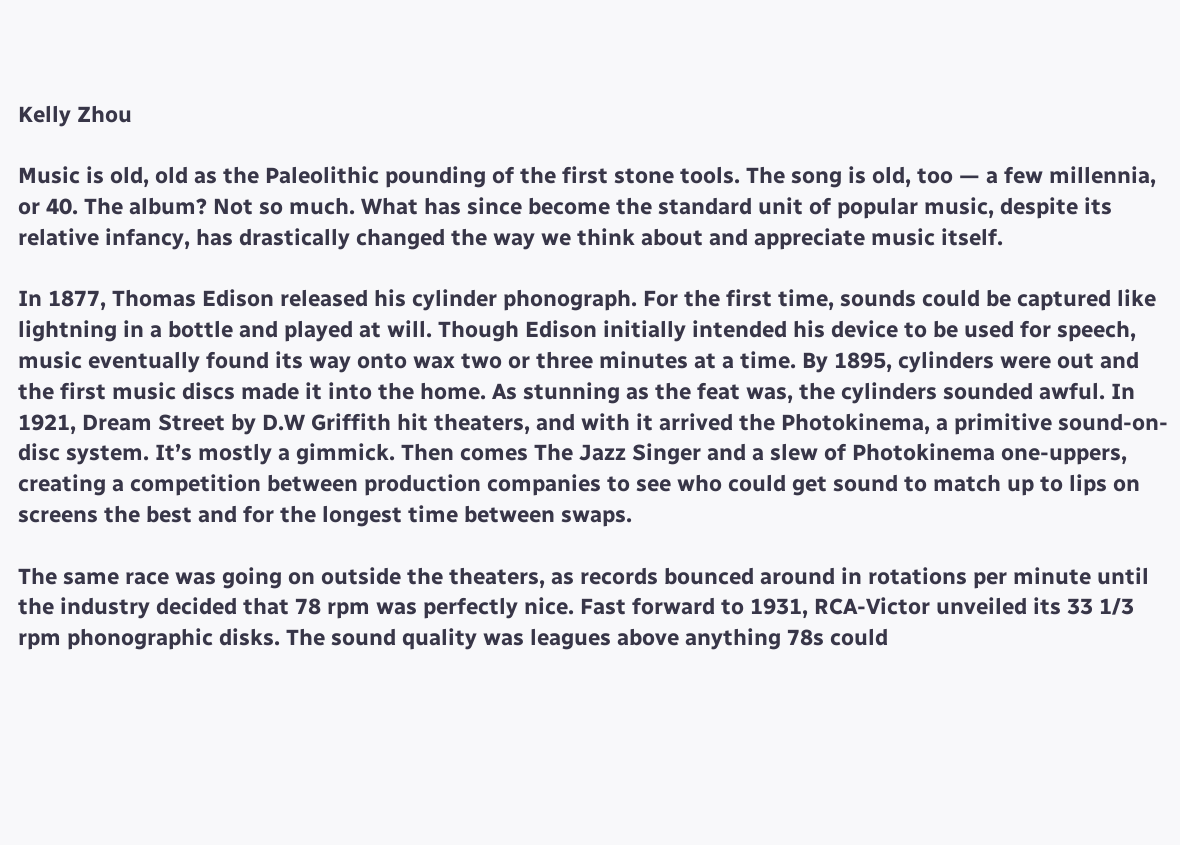Kelly Zhou

Music is old, old as the Paleolithic pounding of the first stone tools. The song is old, too — a few millennia, or 40. The album? Not so much. What has since become the standard unit of popular music, despite its relative infancy, has drastically changed the way we think about and appreciate music itself.

In 1877, Thomas Edison released his cylinder phonograph. For the first time, sounds could be captured like lightning in a bottle and played at will. Though Edison initially intended his device to be used for speech, music eventually found its way onto wax two or three minutes at a time. By 1895, cylinders were out and the first music discs made it into the home. As stunning as the feat was, the cylinders sounded awful. In 1921, Dream Street by D.W Griffith hit theaters, and with it arrived the Photokinema, a primitive sound-on-disc system. It’s mostly a gimmick. Then comes The Jazz Singer and a slew of Photokinema one-uppers, creating a competition between production companies to see who could get sound to match up to lips on screens the best and for the longest time between swaps.

The same race was going on outside the theaters, as records bounced around in rotations per minute until the industry decided that 78 rpm was perfectly nice. Fast forward to 1931, RCA-Victor unveiled its 33 1/3 rpm phonographic disks. The sound quality was leagues above anything 78s could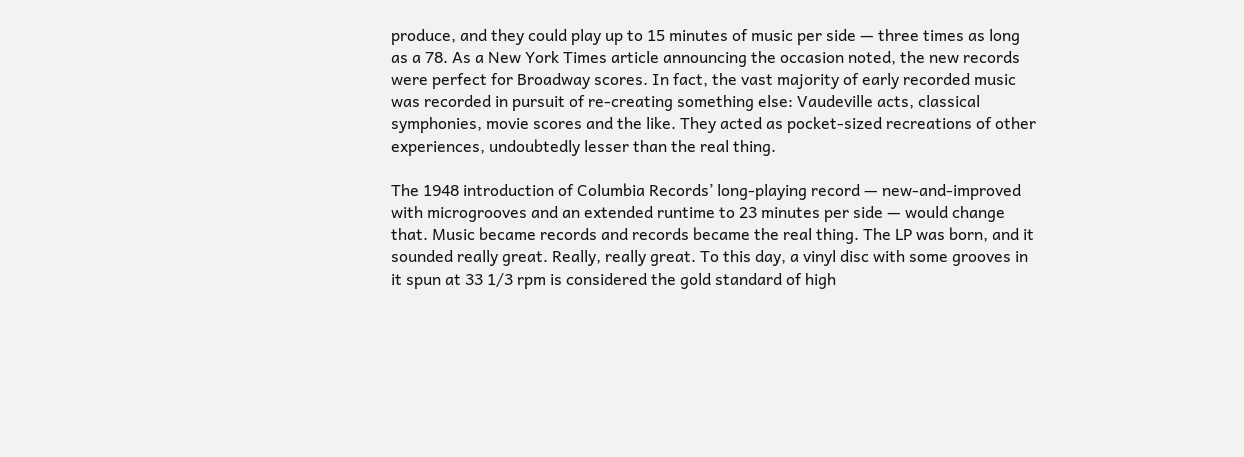produce, and they could play up to 15 minutes of music per side — three times as long as a 78. As a New York Times article announcing the occasion noted, the new records were perfect for Broadway scores. In fact, the vast majority of early recorded music was recorded in pursuit of re-creating something else: Vaudeville acts, classical symphonies, movie scores and the like. They acted as pocket-sized recreations of other experiences, undoubtedly lesser than the real thing.

The 1948 introduction of Columbia Records’ long-playing record — new-and-improved with microgrooves and an extended runtime to 23 minutes per side — would change that. Music became records and records became the real thing. The LP was born, and it sounded really great. Really, really great. To this day, a vinyl disc with some grooves in it spun at 33 1/3 rpm is considered the gold standard of high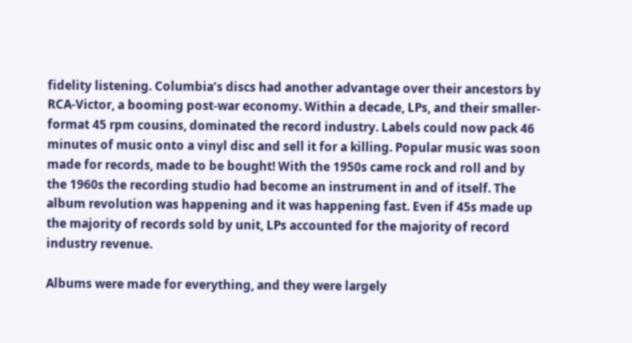fidelity listening. Columbia’s discs had another advantage over their ancestors by RCA-Victor, a booming post-war economy. Within a decade, LPs, and their smaller-format 45 rpm cousins, dominated the record industry. Labels could now pack 46 minutes of music onto a vinyl disc and sell it for a killing. Popular music was soon made for records, made to be bought! With the 1950s came rock and roll and by the 1960s the recording studio had become an instrument in and of itself. The album revolution was happening and it was happening fast. Even if 45s made up the majority of records sold by unit, LPs accounted for the majority of record industry revenue.

Albums were made for everything, and they were largely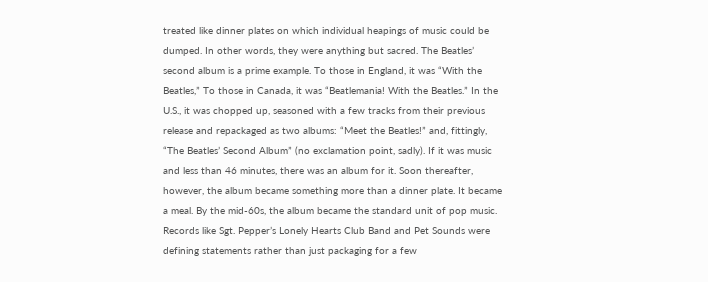treated like dinner plates on which individual heapings of music could be dumped. In other words, they were anything but sacred. The Beatles’ second album is a prime example. To those in England, it was “With the Beatles,” To those in Canada, it was “Beatlemania! With the Beatles.” In the U.S., it was chopped up, seasoned with a few tracks from their previous release and repackaged as two albums: “Meet the Beatles!” and, fittingly, “The Beatles’ Second Album” (no exclamation point, sadly). If it was music and less than 46 minutes, there was an album for it. Soon thereafter, however, the album became something more than a dinner plate. It became a meal. By the mid-60s, the album became the standard unit of pop music. Records like Sgt. Pepper’s Lonely Hearts Club Band and Pet Sounds were defining statements rather than just packaging for a few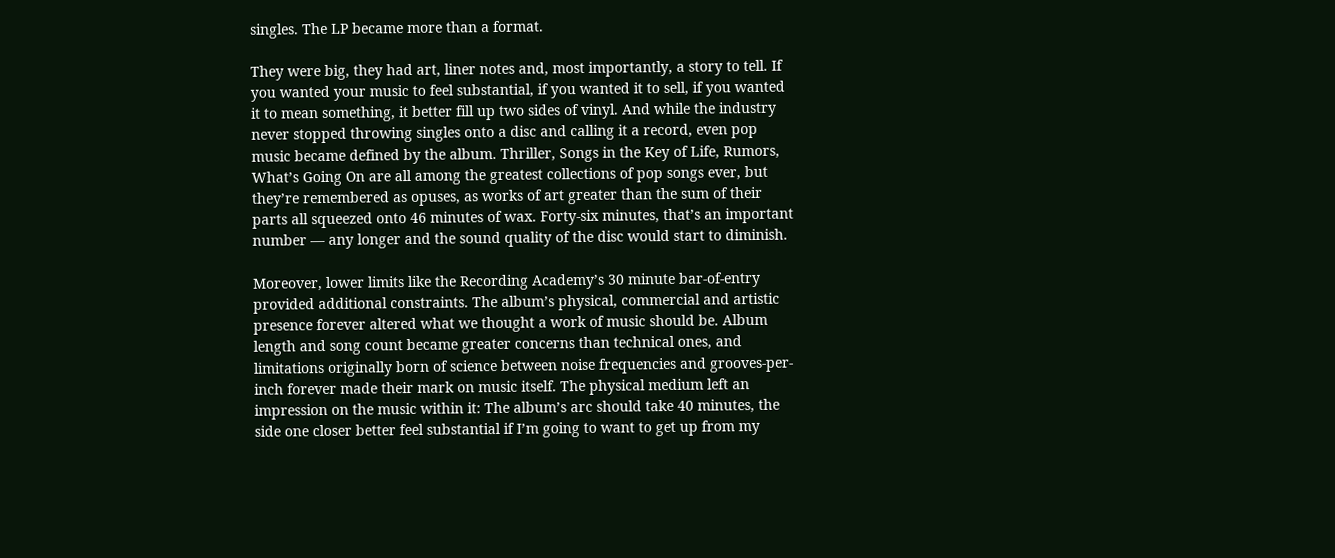singles. The LP became more than a format.

They were big, they had art, liner notes and, most importantly, a story to tell. If you wanted your music to feel substantial, if you wanted it to sell, if you wanted it to mean something, it better fill up two sides of vinyl. And while the industry never stopped throwing singles onto a disc and calling it a record, even pop music became defined by the album. Thriller, Songs in the Key of Life, Rumors, What’s Going On are all among the greatest collections of pop songs ever, but they’re remembered as opuses, as works of art greater than the sum of their parts all squeezed onto 46 minutes of wax. Forty-six minutes, that’s an important number — any longer and the sound quality of the disc would start to diminish.

Moreover, lower limits like the Recording Academy’s 30 minute bar-of-entry provided additional constraints. The album’s physical, commercial and artistic presence forever altered what we thought a work of music should be. Album length and song count became greater concerns than technical ones, and limitations originally born of science between noise frequencies and grooves-per-inch forever made their mark on music itself. The physical medium left an impression on the music within it: The album’s arc should take 40 minutes, the side one closer better feel substantial if I’m going to want to get up from my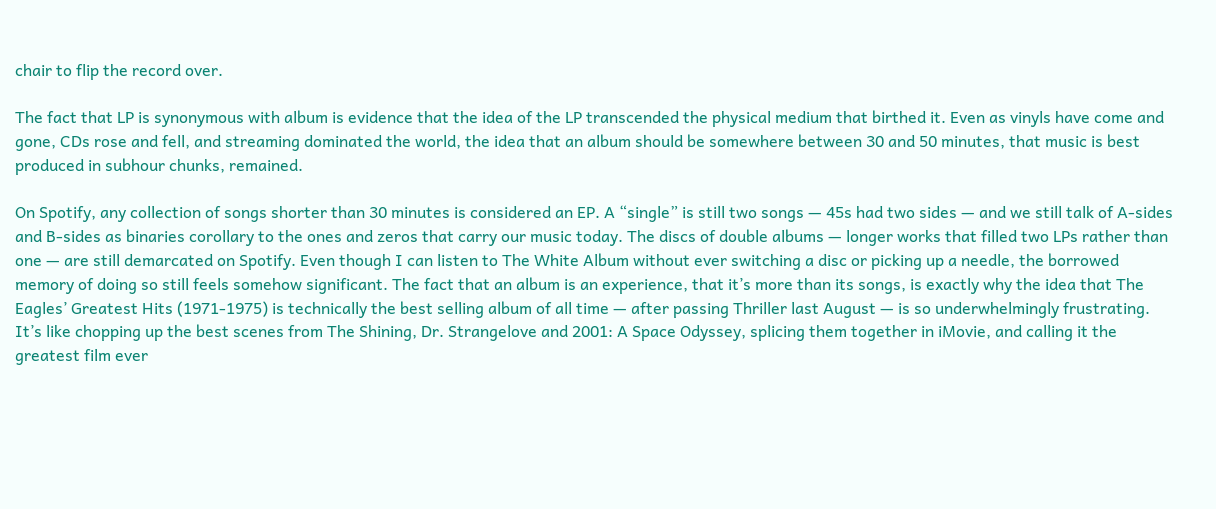chair to flip the record over.

The fact that LP is synonymous with album is evidence that the idea of the LP transcended the physical medium that birthed it. Even as vinyls have come and gone, CDs rose and fell, and streaming dominated the world, the idea that an album should be somewhere between 30 and 50 minutes, that music is best produced in subhour chunks, remained.

On Spotify, any collection of songs shorter than 30 minutes is considered an EP. A “single” is still two songs — 45s had two sides — and we still talk of A-sides and B-sides as binaries corollary to the ones and zeros that carry our music today. The discs of double albums — longer works that filled two LPs rather than one — are still demarcated on Spotify. Even though I can listen to The White Album without ever switching a disc or picking up a needle, the borrowed memory of doing so still feels somehow significant. The fact that an album is an experience, that it’s more than its songs, is exactly why the idea that The Eagles’ Greatest Hits (1971-1975) is technically the best selling album of all time — after passing Thriller last August — is so underwhelmingly frustrating. It’s like chopping up the best scenes from The Shining, Dr. Strangelove and 2001: A Space Odyssey, splicing them together in iMovie, and calling it the greatest film ever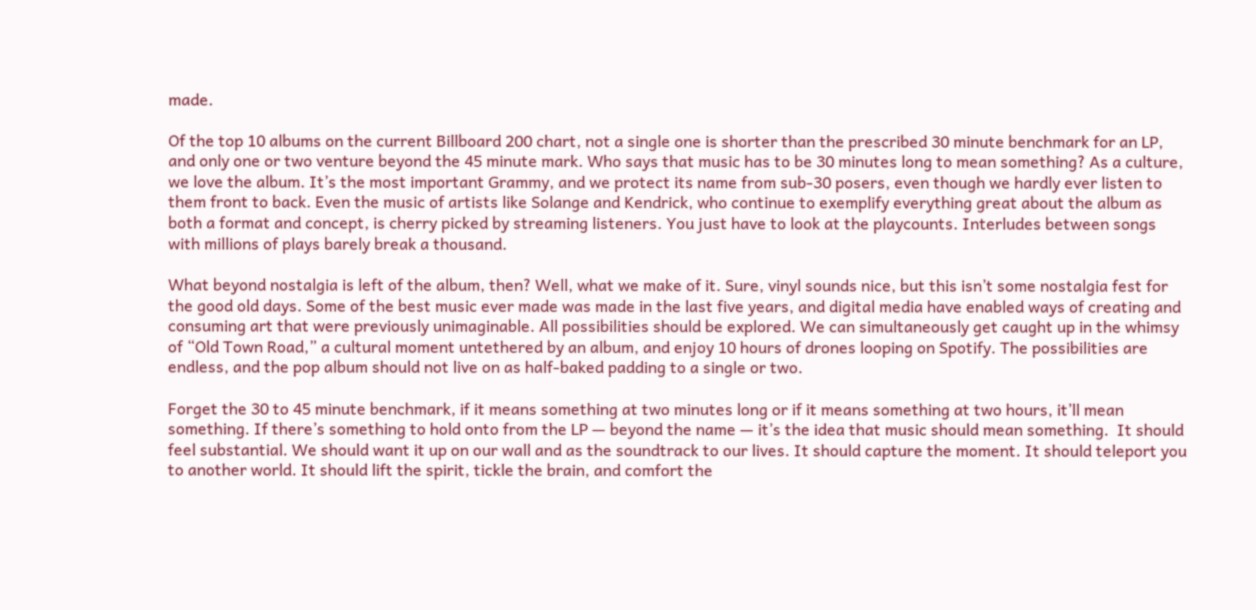made.

Of the top 10 albums on the current Billboard 200 chart, not a single one is shorter than the prescribed 30 minute benchmark for an LP, and only one or two venture beyond the 45 minute mark. Who says that music has to be 30 minutes long to mean something? As a culture, we love the album. It’s the most important Grammy, and we protect its name from sub-30 posers, even though we hardly ever listen to them front to back. Even the music of artists like Solange and Kendrick, who continue to exemplify everything great about the album as both a format and concept, is cherry picked by streaming listeners. You just have to look at the playcounts. Interludes between songs with millions of plays barely break a thousand.

What beyond nostalgia is left of the album, then? Well, what we make of it. Sure, vinyl sounds nice, but this isn’t some nostalgia fest for the good old days. Some of the best music ever made was made in the last five years, and digital media have enabled ways of creating and consuming art that were previously unimaginable. All possibilities should be explored. We can simultaneously get caught up in the whimsy of “Old Town Road,” a cultural moment untethered by an album, and enjoy 10 hours of drones looping on Spotify. The possibilities are endless, and the pop album should not live on as half-baked padding to a single or two.

Forget the 30 to 45 minute benchmark, if it means something at two minutes long or if it means something at two hours, it’ll mean something. If there’s something to hold onto from the LP — beyond the name — it’s the idea that music should mean something.  It should feel substantial. We should want it up on our wall and as the soundtrack to our lives. It should capture the moment. It should teleport you to another world. It should lift the spirit, tickle the brain, and comfort the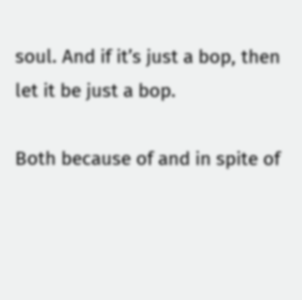soul. And if it’s just a bop, then let it be just a bop.

Both because of and in spite of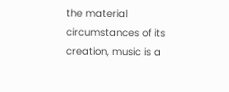the material circumstances of its creation, music is a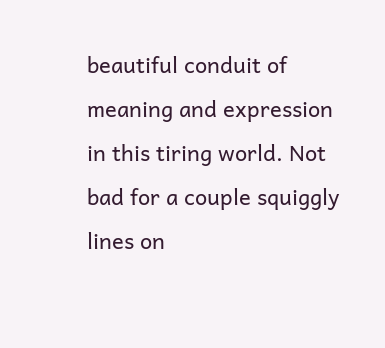beautiful conduit of meaning and expression in this tiring world. Not bad for a couple squiggly lines on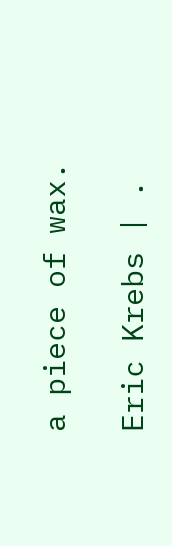a piece of wax.

Eric Krebs | .